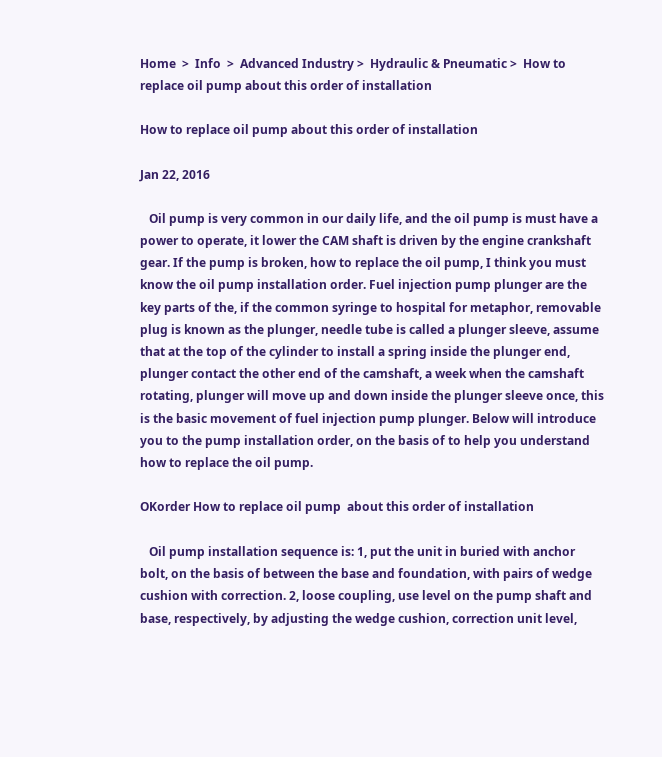Home  >  Info  >  Advanced Industry >  Hydraulic & Pneumatic >  How to replace oil pump about this order of installation

How to replace oil pump about this order of installation

Jan 22, 2016

   Oil pump is very common in our daily life, and the oil pump is must have a power to operate, it lower the CAM shaft is driven by the engine crankshaft gear. If the pump is broken, how to replace the oil pump, I think you must know the oil pump installation order. Fuel injection pump plunger are the key parts of the, if the common syringe to hospital for metaphor, removable plug is known as the plunger, needle tube is called a plunger sleeve, assume that at the top of the cylinder to install a spring inside the plunger end, plunger contact the other end of the camshaft, a week when the camshaft rotating, plunger will move up and down inside the plunger sleeve once, this is the basic movement of fuel injection pump plunger. Below will introduce you to the pump installation order, on the basis of to help you understand how to replace the oil pump.

OKorder How to replace oil pump  about this order of installation

   Oil pump installation sequence is: 1, put the unit in buried with anchor bolt, on the basis of between the base and foundation, with pairs of wedge cushion with correction. 2, loose coupling, use level on the pump shaft and base, respectively, by adjusting the wedge cushion, correction unit level,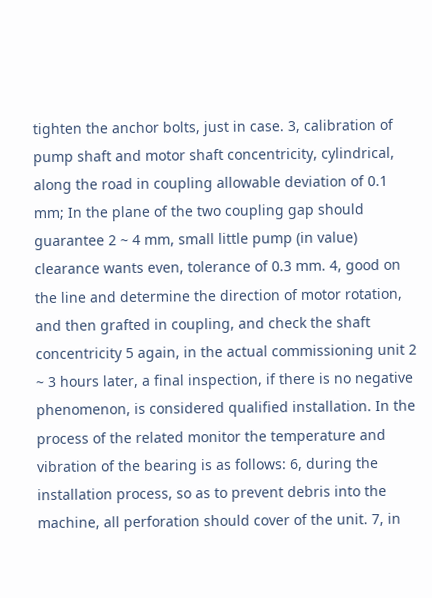tighten the anchor bolts, just in case. 3, calibration of pump shaft and motor shaft concentricity, cylindrical, along the road in coupling allowable deviation of 0.1 mm; In the plane of the two coupling gap should guarantee 2 ~ 4 mm, small little pump (in value) clearance wants even, tolerance of 0.3 mm. 4, good on the line and determine the direction of motor rotation, and then grafted in coupling, and check the shaft concentricity 5 again, in the actual commissioning unit 2 ~ 3 hours later, a final inspection, if there is no negative phenomenon, is considered qualified installation. In the process of the related monitor the temperature and vibration of the bearing is as follows: 6, during the installation process, so as to prevent debris into the machine, all perforation should cover of the unit. 7, in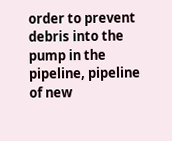order to prevent debris into the pump in the pipeline, pipeline of new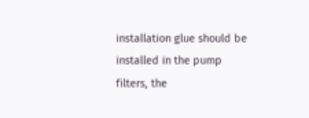installation glue should be installed in the pump filters, the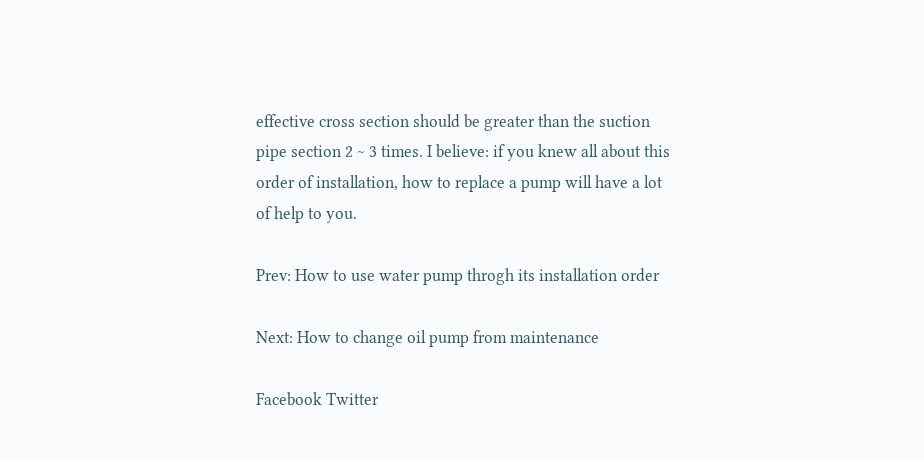effective cross section should be greater than the suction pipe section 2 ~ 3 times. I believe: if you knew all about this order of installation, how to replace a pump will have a lot of help to you.

Prev: How to use water pump throgh its installation order

Next: How to change oil pump from maintenance

Facebook Twitter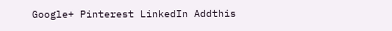Google+ Pinterest LinkedIn Addthis